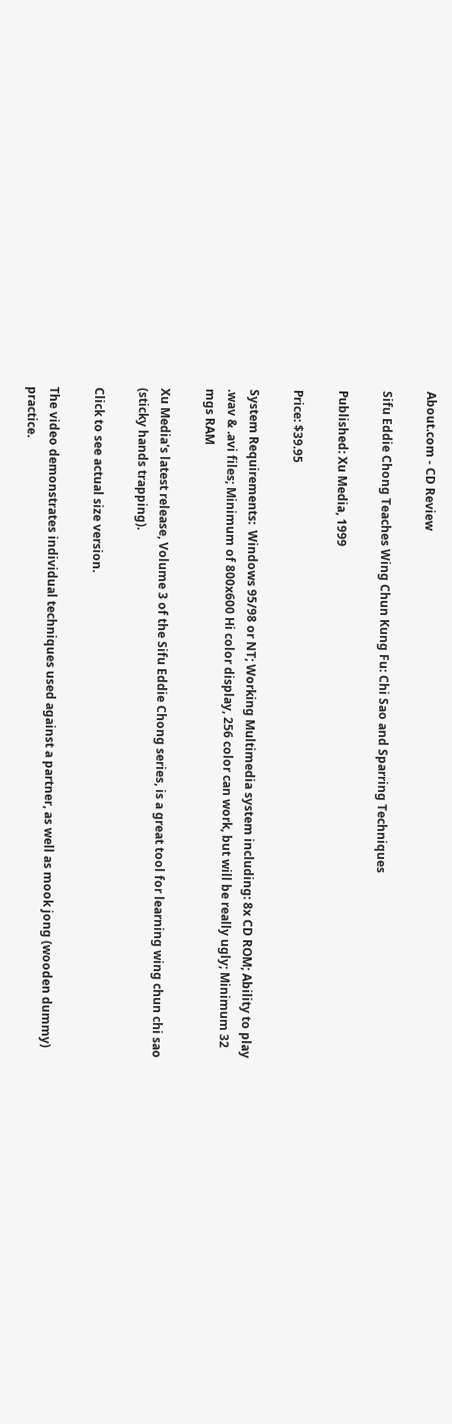About.com - CD Review

Sifu Eddie Chong Teaches Wing Chun Kung Fu: Chi Sao and Sparring Techniques

Published: Xu Media, 1999

Price: $39.95

System Requirements:  Windows 95/98 or NT; Working Multimedia system including: 8x CD ROM; Ability to play .wav & .avi files; Minimum of 800x600 Hi color display, 256 color can work, but will be really ugly; Minimum 32 mgs RAM

Xu Media's latest release, Volume 3 of the Sifu Eddie Chong series, is a great tool for learning wing chun chi sao (sticky hands trapping).

Click to see actual size version.

The video demonstrates individual techniques used against a partner, as well as mook jong (wooden dummy) practice.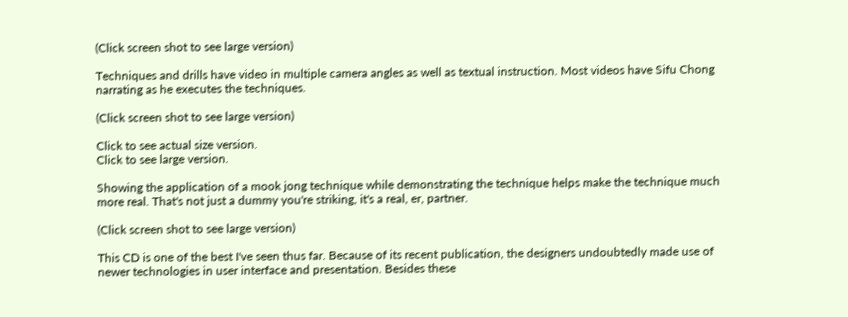(Click screen shot to see large version)

Techniques and drills have video in multiple camera angles as well as textual instruction. Most videos have Sifu Chong narrating as he executes the techniques.

(Click screen shot to see large version)

Click to see actual size version.
Click to see large version.

Showing the application of a mook jong technique while demonstrating the technique helps make the technique much more real. That's not just a dummy you're striking, it's a real, er, partner.

(Click screen shot to see large version)

This CD is one of the best I've seen thus far. Because of its recent publication, the designers undoubtedly made use of newer technologies in user interface and presentation. Besides these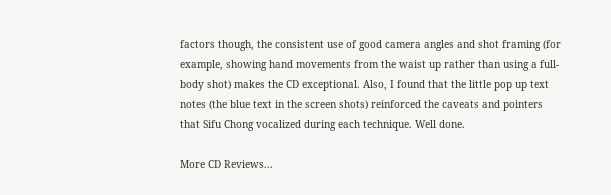factors though, the consistent use of good camera angles and shot framing (for example, showing hand movements from the waist up rather than using a full-body shot) makes the CD exceptional. Also, I found that the little pop up text notes (the blue text in the screen shots) reinforced the caveats and pointers that Sifu Chong vocalized during each technique. Well done.

More CD Reviews...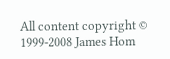All content copyright © 1999-2008 James Hom